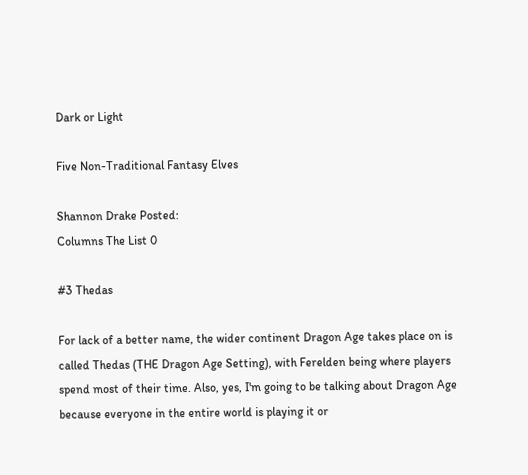Dark or Light

Five Non-Traditional Fantasy Elves

Shannon Drake Posted:
Columns The List 0

#3 Thedas

For lack of a better name, the wider continent Dragon Age takes place on is called Thedas (THE Dragon Age Setting), with Ferelden being where players spend most of their time. Also, yes, I'm going to be talking about Dragon Age because everyone in the entire world is playing it or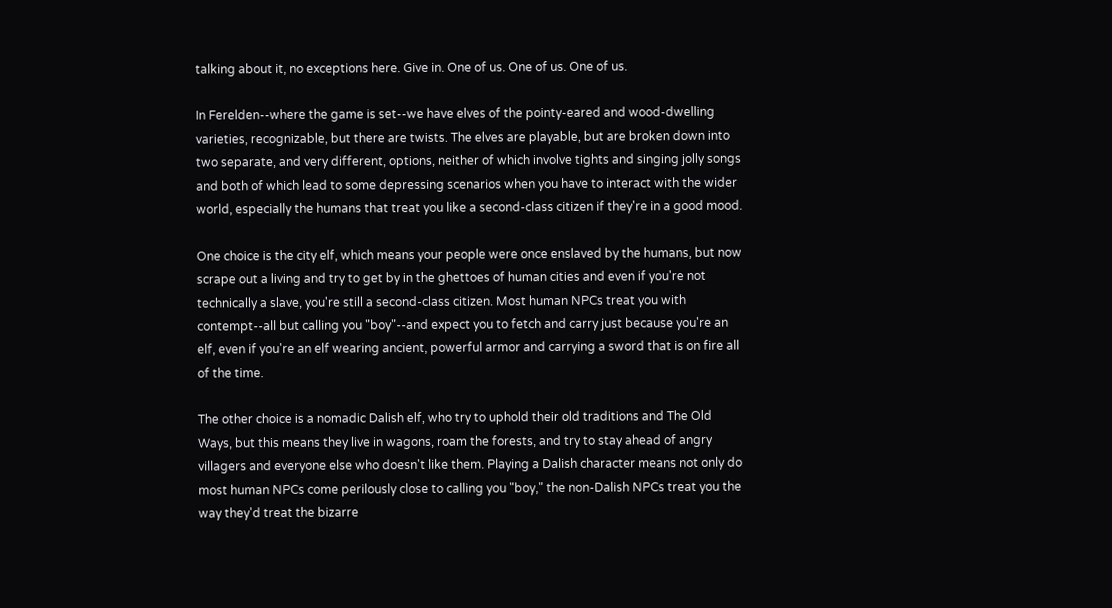talking about it, no exceptions here. Give in. One of us. One of us. One of us.

In Ferelden--where the game is set--we have elves of the pointy-eared and wood-dwelling varieties, recognizable, but there are twists. The elves are playable, but are broken down into two separate, and very different, options, neither of which involve tights and singing jolly songs and both of which lead to some depressing scenarios when you have to interact with the wider world, especially the humans that treat you like a second-class citizen if they're in a good mood.

One choice is the city elf, which means your people were once enslaved by the humans, but now scrape out a living and try to get by in the ghettoes of human cities and even if you're not technically a slave, you're still a second-class citizen. Most human NPCs treat you with contempt--all but calling you "boy"--and expect you to fetch and carry just because you're an elf, even if you're an elf wearing ancient, powerful armor and carrying a sword that is on fire all of the time.

The other choice is a nomadic Dalish elf, who try to uphold their old traditions and The Old Ways, but this means they live in wagons, roam the forests, and try to stay ahead of angry villagers and everyone else who doesn't like them. Playing a Dalish character means not only do most human NPCs come perilously close to calling you "boy," the non-Dalish NPCs treat you the way they'd treat the bizarre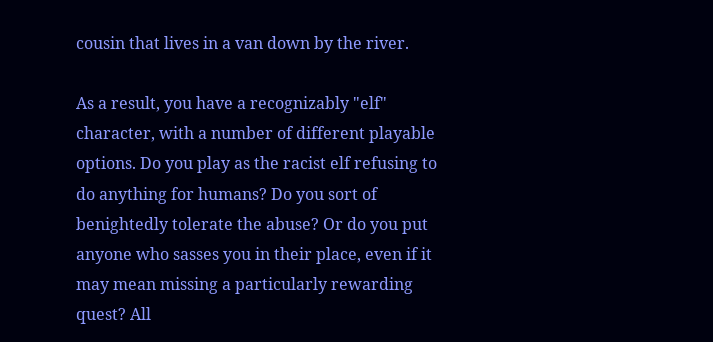cousin that lives in a van down by the river.

As a result, you have a recognizably "elf" character, with a number of different playable options. Do you play as the racist elf refusing to do anything for humans? Do you sort of benightedly tolerate the abuse? Or do you put anyone who sasses you in their place, even if it may mean missing a particularly rewarding quest? All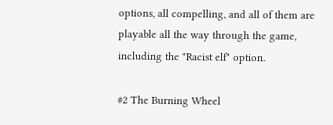options, all compelling, and all of them are playable all the way through the game, including the "Racist elf" option.

#2 The Burning Wheel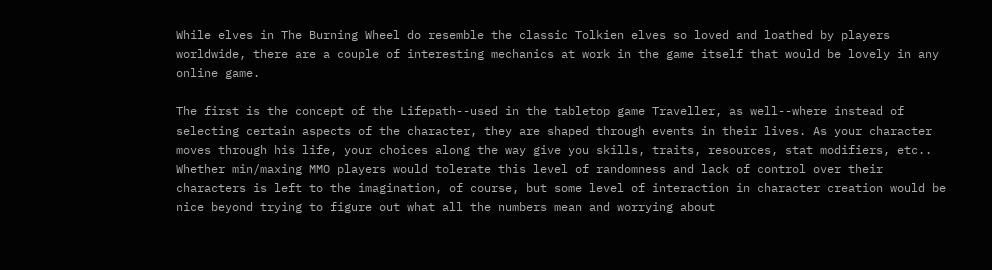While elves in The Burning Wheel do resemble the classic Tolkien elves so loved and loathed by players worldwide, there are a couple of interesting mechanics at work in the game itself that would be lovely in any online game.

The first is the concept of the Lifepath--used in the tabletop game Traveller, as well--where instead of selecting certain aspects of the character, they are shaped through events in their lives. As your character moves through his life, your choices along the way give you skills, traits, resources, stat modifiers, etc.. Whether min/maxing MMO players would tolerate this level of randomness and lack of control over their characters is left to the imagination, of course, but some level of interaction in character creation would be nice beyond trying to figure out what all the numbers mean and worrying about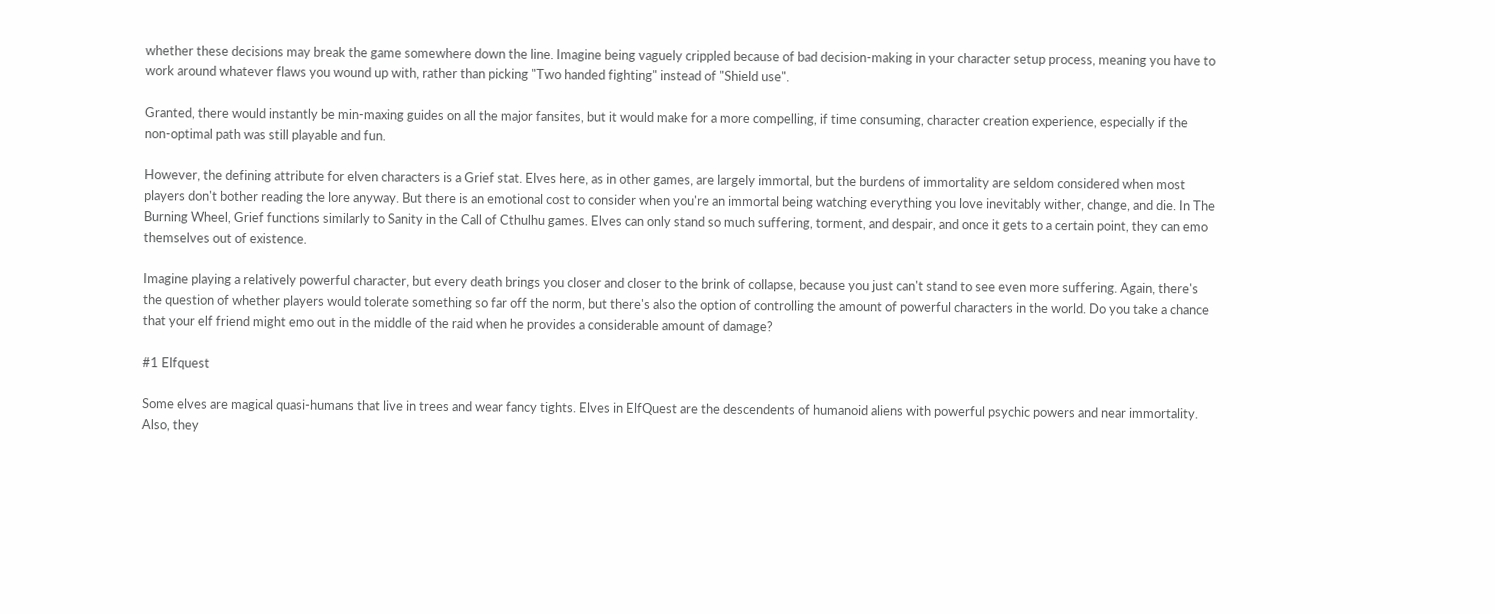whether these decisions may break the game somewhere down the line. Imagine being vaguely crippled because of bad decision-making in your character setup process, meaning you have to work around whatever flaws you wound up with, rather than picking "Two handed fighting" instead of "Shield use".

Granted, there would instantly be min-maxing guides on all the major fansites, but it would make for a more compelling, if time consuming, character creation experience, especially if the non-optimal path was still playable and fun.

However, the defining attribute for elven characters is a Grief stat. Elves here, as in other games, are largely immortal, but the burdens of immortality are seldom considered when most players don't bother reading the lore anyway. But there is an emotional cost to consider when you're an immortal being watching everything you love inevitably wither, change, and die. In The Burning Wheel, Grief functions similarly to Sanity in the Call of Cthulhu games. Elves can only stand so much suffering, torment, and despair, and once it gets to a certain point, they can emo themselves out of existence.

Imagine playing a relatively powerful character, but every death brings you closer and closer to the brink of collapse, because you just can't stand to see even more suffering. Again, there's the question of whether players would tolerate something so far off the norm, but there's also the option of controlling the amount of powerful characters in the world. Do you take a chance that your elf friend might emo out in the middle of the raid when he provides a considerable amount of damage?

#1 Elfquest

Some elves are magical quasi-humans that live in trees and wear fancy tights. Elves in ElfQuest are the descendents of humanoid aliens with powerful psychic powers and near immortality. Also, they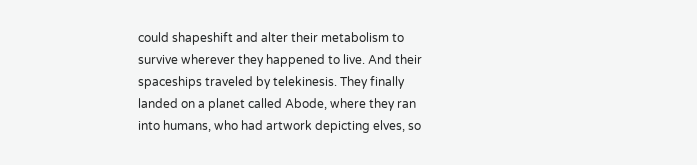could shapeshift and alter their metabolism to survive wherever they happened to live. And their spaceships traveled by telekinesis. They finally landed on a planet called Abode, where they ran into humans, who had artwork depicting elves, so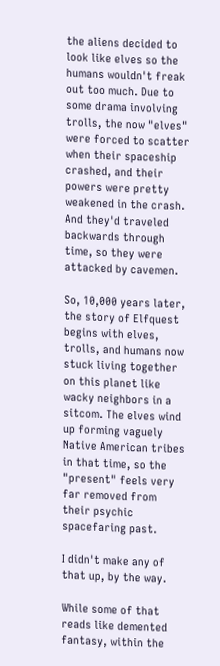the aliens decided to look like elves so the humans wouldn't freak out too much. Due to some drama involving trolls, the now "elves" were forced to scatter when their spaceship crashed, and their powers were pretty weakened in the crash. And they'd traveled backwards through time, so they were attacked by cavemen.

So, 10,000 years later, the story of Elfquest begins with elves, trolls, and humans now stuck living together on this planet like wacky neighbors in a sitcom. The elves wind up forming vaguely Native American tribes in that time, so the "present" feels very far removed from their psychic spacefaring past.

I didn't make any of that up, by the way.

While some of that reads like demented fantasy, within the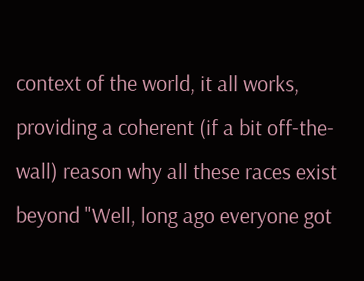context of the world, it all works, providing a coherent (if a bit off-the-wall) reason why all these races exist beyond "Well, long ago everyone got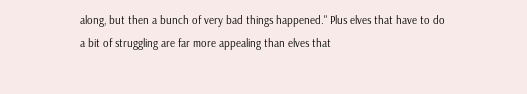along, but then a bunch of very bad things happened." Plus elves that have to do a bit of struggling are far more appealing than elves that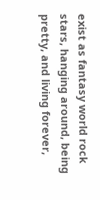exist as fantasy world rock stars, hanging around, being pretty, and living forever,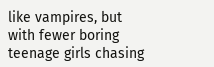like vampires, but with fewer boring teenage girls chasing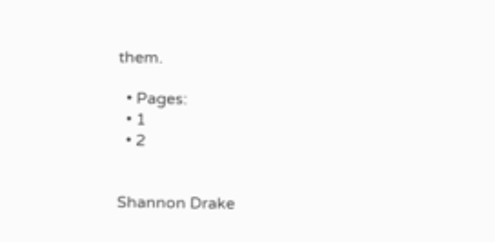them.

  • Pages:
  • 1
  • 2


Shannon Drake